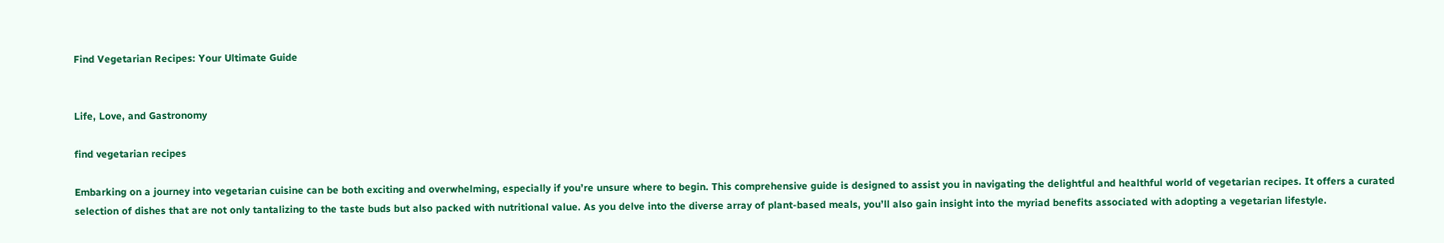Find Vegetarian Recipes: Your Ultimate Guide


Life, Love, and Gastronomy

find vegetarian recipes

Embarking on a journey into vegetarian cuisine can be both exciting and overwhelming, especially if you’re unsure where to begin. This comprehensive guide is designed to assist you in navigating the delightful and healthful world of vegetarian recipes. It offers a curated selection of dishes that are not only tantalizing to the taste buds but also packed with nutritional value. As you delve into the diverse array of plant-based meals, you’ll also gain insight into the myriad benefits associated with adopting a vegetarian lifestyle.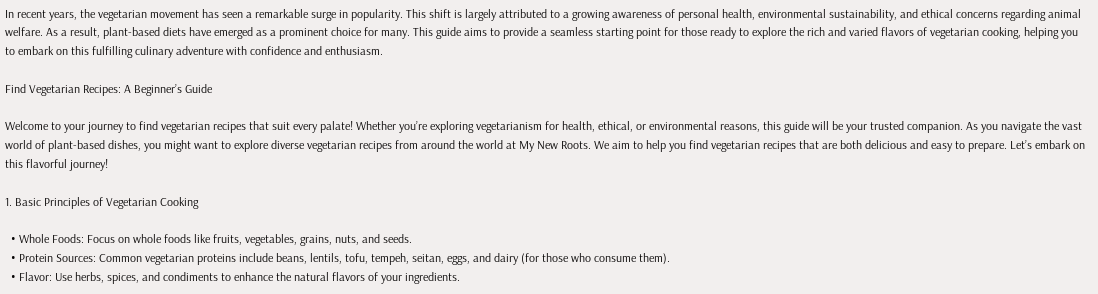In recent years, the vegetarian movement has seen a remarkable surge in popularity. This shift is largely attributed to a growing awareness of personal health, environmental sustainability, and ethical concerns regarding animal welfare. As a result, plant-based diets have emerged as a prominent choice for many. This guide aims to provide a seamless starting point for those ready to explore the rich and varied flavors of vegetarian cooking, helping you to embark on this fulfilling culinary adventure with confidence and enthusiasm.

Find Vegetarian Recipes: A Beginner’s Guide

Welcome to your journey to find vegetarian recipes that suit every palate! Whether you’re exploring vegetarianism for health, ethical, or environmental reasons, this guide will be your trusted companion. As you navigate the vast world of plant-based dishes, you might want to explore diverse vegetarian recipes from around the world at My New Roots. We aim to help you find vegetarian recipes that are both delicious and easy to prepare. Let’s embark on this flavorful journey!

1. Basic Principles of Vegetarian Cooking

  • Whole Foods: Focus on whole foods like fruits, vegetables, grains, nuts, and seeds.
  • Protein Sources: Common vegetarian proteins include beans, lentils, tofu, tempeh, seitan, eggs, and dairy (for those who consume them).
  • Flavor: Use herbs, spices, and condiments to enhance the natural flavors of your ingredients.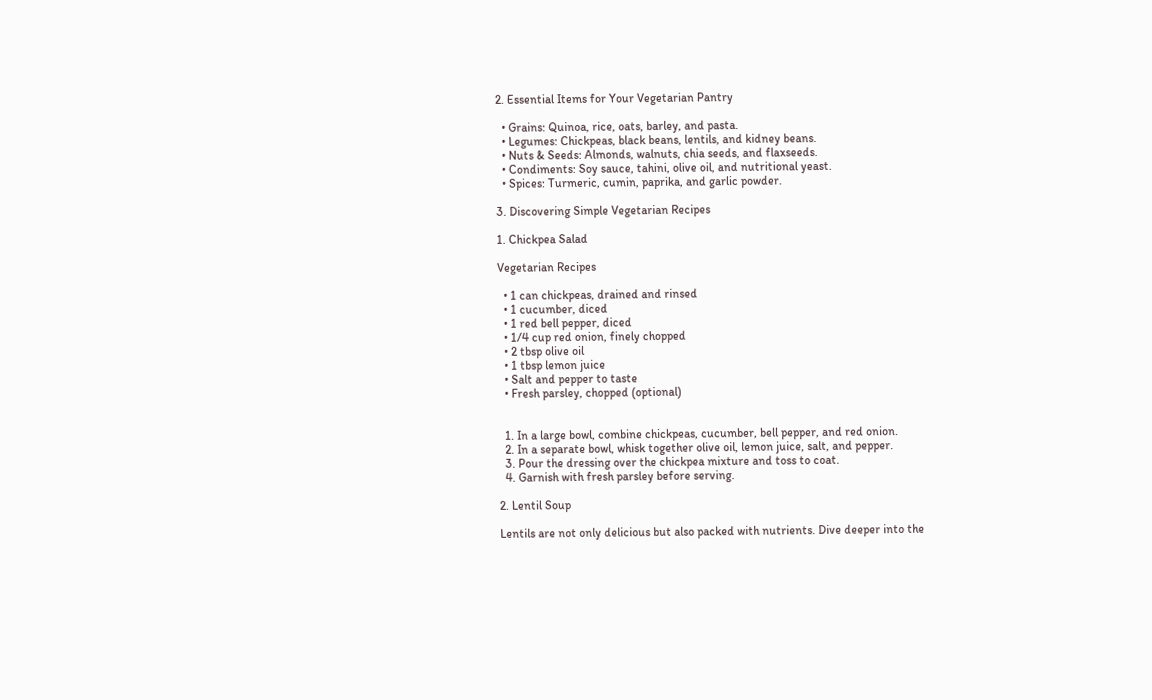2. Essential Items for Your Vegetarian Pantry

  • Grains: Quinoa, rice, oats, barley, and pasta.
  • Legumes: Chickpeas, black beans, lentils, and kidney beans.
  • Nuts & Seeds: Almonds, walnuts, chia seeds, and flaxseeds.
  • Condiments: Soy sauce, tahini, olive oil, and nutritional yeast.
  • Spices: Turmeric, cumin, paprika, and garlic powder.

3. Discovering Simple Vegetarian Recipes

1. Chickpea Salad

Vegetarian Recipes

  • 1 can chickpeas, drained and rinsed
  • 1 cucumber, diced
  • 1 red bell pepper, diced
  • 1/4 cup red onion, finely chopped
  • 2 tbsp olive oil
  • 1 tbsp lemon juice
  • Salt and pepper to taste
  • Fresh parsley, chopped (optional)


  1. In a large bowl, combine chickpeas, cucumber, bell pepper, and red onion.
  2. In a separate bowl, whisk together olive oil, lemon juice, salt, and pepper.
  3. Pour the dressing over the chickpea mixture and toss to coat.
  4. Garnish with fresh parsley before serving.

2. Lentil Soup

Lentils are not only delicious but also packed with nutrients. Dive deeper into the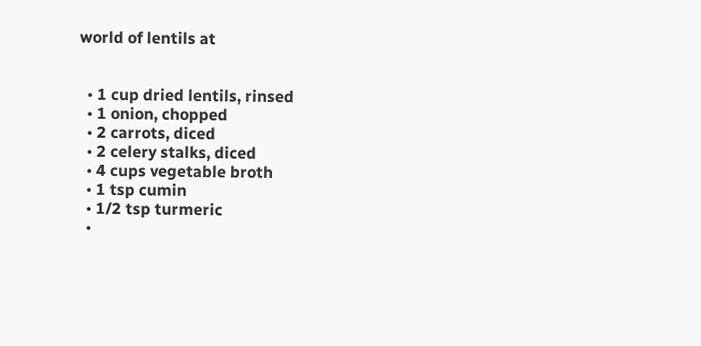world of lentils at


  • 1 cup dried lentils, rinsed
  • 1 onion, chopped
  • 2 carrots, diced
  • 2 celery stalks, diced
  • 4 cups vegetable broth
  • 1 tsp cumin
  • 1/2 tsp turmeric
  •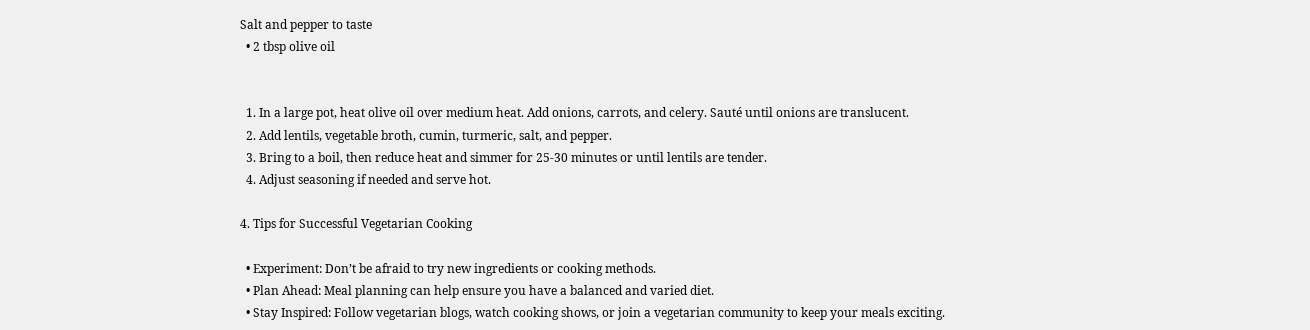Salt and pepper to taste
  • 2 tbsp olive oil


  1. In a large pot, heat olive oil over medium heat. Add onions, carrots, and celery. Sauté until onions are translucent.
  2. Add lentils, vegetable broth, cumin, turmeric, salt, and pepper.
  3. Bring to a boil, then reduce heat and simmer for 25-30 minutes or until lentils are tender.
  4. Adjust seasoning if needed and serve hot.

4. Tips for Successful Vegetarian Cooking

  • Experiment: Don’t be afraid to try new ingredients or cooking methods.
  • Plan Ahead: Meal planning can help ensure you have a balanced and varied diet.
  • Stay Inspired: Follow vegetarian blogs, watch cooking shows, or join a vegetarian community to keep your meals exciting.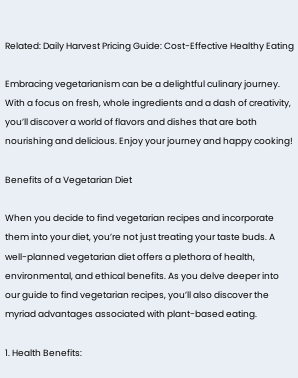Related: Daily Harvest Pricing Guide: Cost-Effective Healthy Eating

Embracing vegetarianism can be a delightful culinary journey. With a focus on fresh, whole ingredients and a dash of creativity, you’ll discover a world of flavors and dishes that are both nourishing and delicious. Enjoy your journey and happy cooking!

Benefits of a Vegetarian Diet

When you decide to find vegetarian recipes and incorporate them into your diet, you’re not just treating your taste buds. A well-planned vegetarian diet offers a plethora of health, environmental, and ethical benefits. As you delve deeper into our guide to find vegetarian recipes, you’ll also discover the myriad advantages associated with plant-based eating.

1. Health Benefits: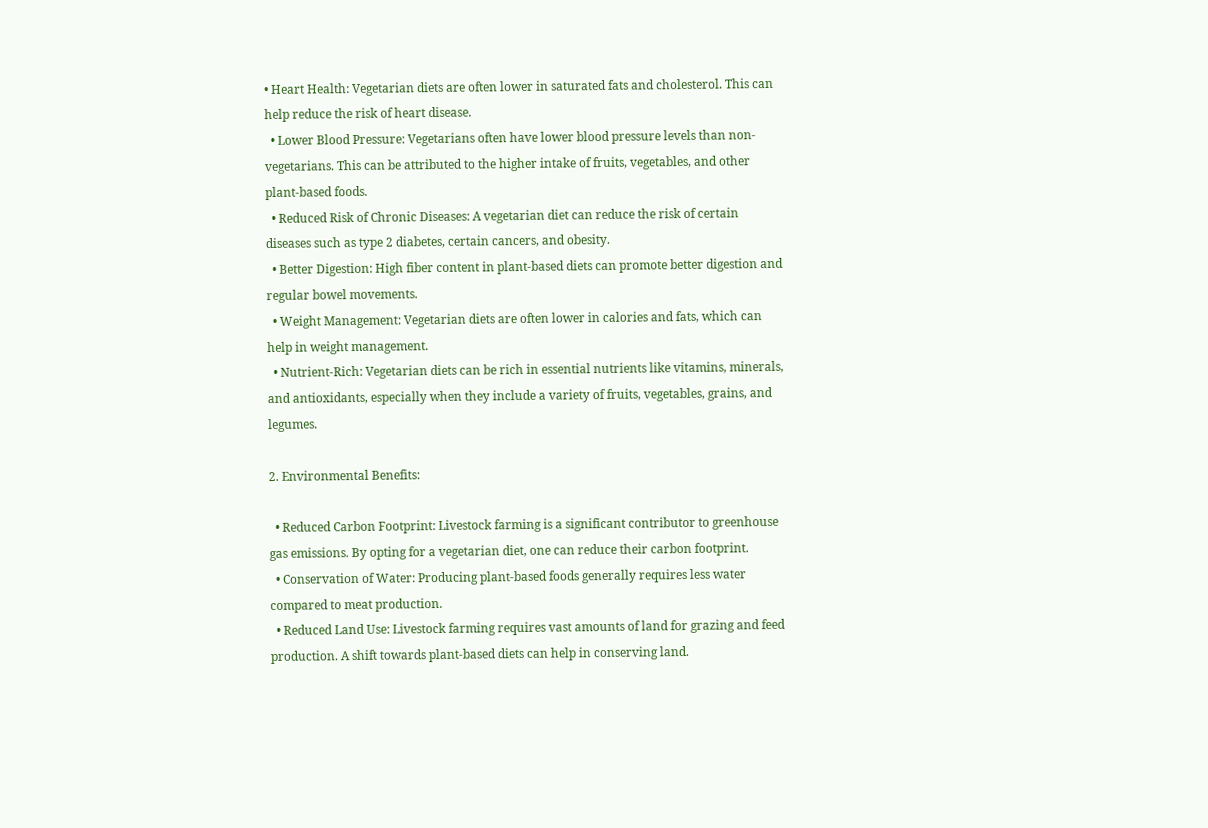• Heart Health: Vegetarian diets are often lower in saturated fats and cholesterol. This can help reduce the risk of heart disease.
  • Lower Blood Pressure: Vegetarians often have lower blood pressure levels than non-vegetarians. This can be attributed to the higher intake of fruits, vegetables, and other plant-based foods.
  • Reduced Risk of Chronic Diseases: A vegetarian diet can reduce the risk of certain diseases such as type 2 diabetes, certain cancers, and obesity.
  • Better Digestion: High fiber content in plant-based diets can promote better digestion and regular bowel movements.
  • Weight Management: Vegetarian diets are often lower in calories and fats, which can help in weight management.
  • Nutrient-Rich: Vegetarian diets can be rich in essential nutrients like vitamins, minerals, and antioxidants, especially when they include a variety of fruits, vegetables, grains, and legumes.

2. Environmental Benefits:

  • Reduced Carbon Footprint: Livestock farming is a significant contributor to greenhouse gas emissions. By opting for a vegetarian diet, one can reduce their carbon footprint.
  • Conservation of Water: Producing plant-based foods generally requires less water compared to meat production.
  • Reduced Land Use: Livestock farming requires vast amounts of land for grazing and feed production. A shift towards plant-based diets can help in conserving land.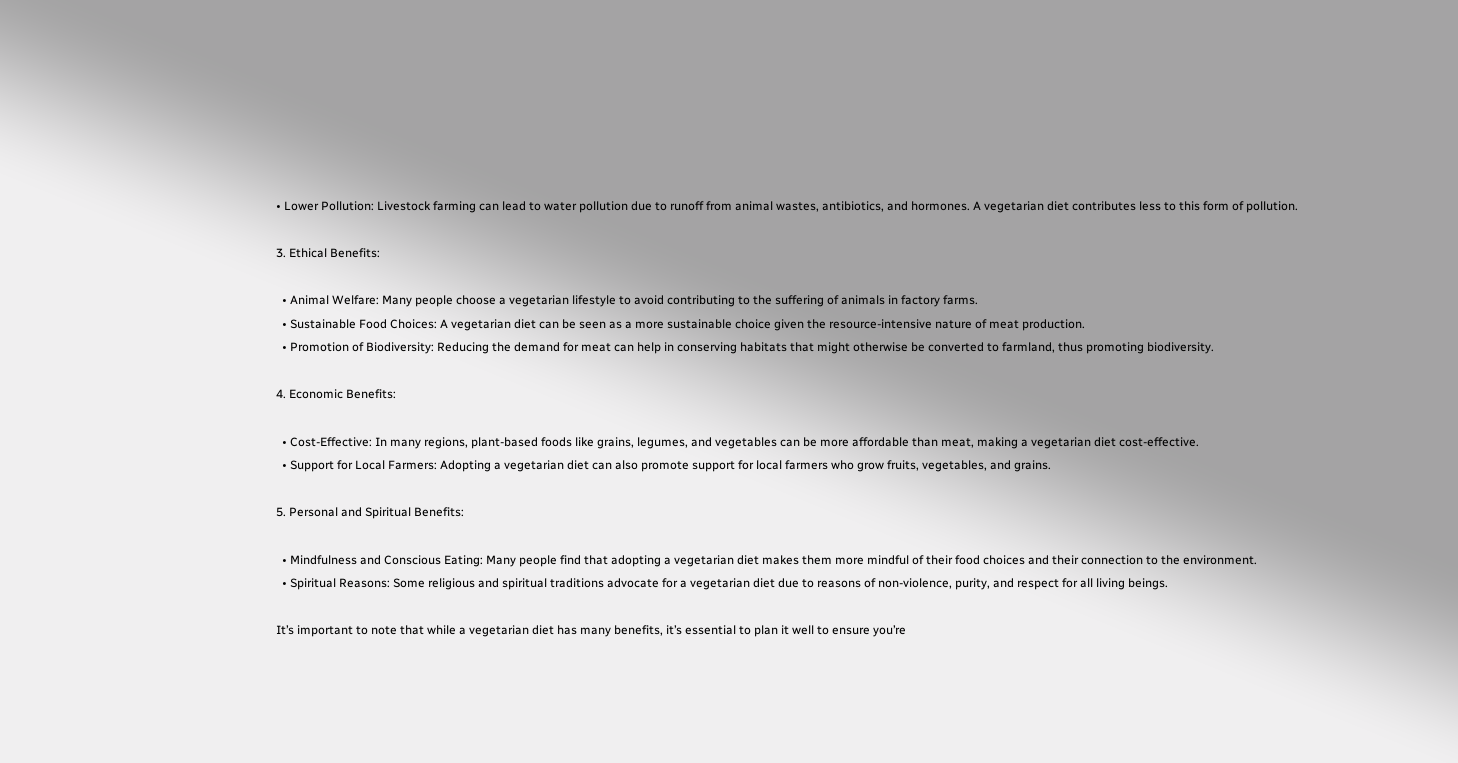• Lower Pollution: Livestock farming can lead to water pollution due to runoff from animal wastes, antibiotics, and hormones. A vegetarian diet contributes less to this form of pollution.

3. Ethical Benefits:

  • Animal Welfare: Many people choose a vegetarian lifestyle to avoid contributing to the suffering of animals in factory farms.
  • Sustainable Food Choices: A vegetarian diet can be seen as a more sustainable choice given the resource-intensive nature of meat production.
  • Promotion of Biodiversity: Reducing the demand for meat can help in conserving habitats that might otherwise be converted to farmland, thus promoting biodiversity.

4. Economic Benefits:

  • Cost-Effective: In many regions, plant-based foods like grains, legumes, and vegetables can be more affordable than meat, making a vegetarian diet cost-effective.
  • Support for Local Farmers: Adopting a vegetarian diet can also promote support for local farmers who grow fruits, vegetables, and grains.

5. Personal and Spiritual Benefits:

  • Mindfulness and Conscious Eating: Many people find that adopting a vegetarian diet makes them more mindful of their food choices and their connection to the environment.
  • Spiritual Reasons: Some religious and spiritual traditions advocate for a vegetarian diet due to reasons of non-violence, purity, and respect for all living beings.

It’s important to note that while a vegetarian diet has many benefits, it’s essential to plan it well to ensure you’re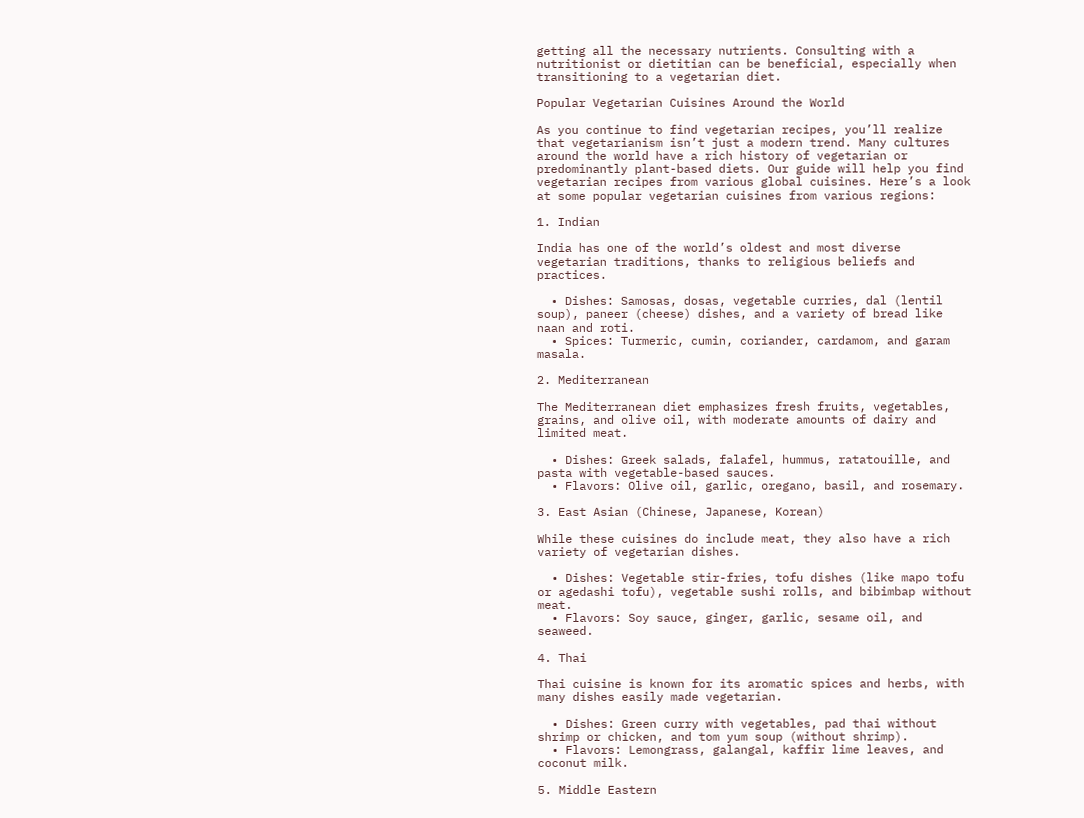getting all the necessary nutrients. Consulting with a nutritionist or dietitian can be beneficial, especially when transitioning to a vegetarian diet.

Popular Vegetarian Cuisines Around the World

As you continue to find vegetarian recipes, you’ll realize that vegetarianism isn’t just a modern trend. Many cultures around the world have a rich history of vegetarian or predominantly plant-based diets. Our guide will help you find vegetarian recipes from various global cuisines. Here’s a look at some popular vegetarian cuisines from various regions:

1. Indian

India has one of the world’s oldest and most diverse vegetarian traditions, thanks to religious beliefs and practices.

  • Dishes: Samosas, dosas, vegetable curries, dal (lentil soup), paneer (cheese) dishes, and a variety of bread like naan and roti.
  • Spices: Turmeric, cumin, coriander, cardamom, and garam masala.

2. Mediterranean

The Mediterranean diet emphasizes fresh fruits, vegetables, grains, and olive oil, with moderate amounts of dairy and limited meat.

  • Dishes: Greek salads, falafel, hummus, ratatouille, and pasta with vegetable-based sauces.
  • Flavors: Olive oil, garlic, oregano, basil, and rosemary.

3. East Asian (Chinese, Japanese, Korean)

While these cuisines do include meat, they also have a rich variety of vegetarian dishes.

  • Dishes: Vegetable stir-fries, tofu dishes (like mapo tofu or agedashi tofu), vegetable sushi rolls, and bibimbap without meat.
  • Flavors: Soy sauce, ginger, garlic, sesame oil, and seaweed.

4. Thai

Thai cuisine is known for its aromatic spices and herbs, with many dishes easily made vegetarian.

  • Dishes: Green curry with vegetables, pad thai without shrimp or chicken, and tom yum soup (without shrimp).
  • Flavors: Lemongrass, galangal, kaffir lime leaves, and coconut milk.

5. Middle Eastern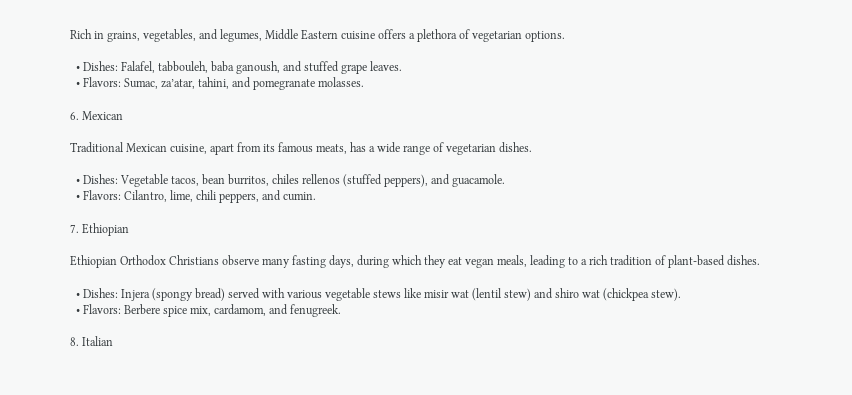Rich in grains, vegetables, and legumes, Middle Eastern cuisine offers a plethora of vegetarian options.

  • Dishes: Falafel, tabbouleh, baba ganoush, and stuffed grape leaves.
  • Flavors: Sumac, za’atar, tahini, and pomegranate molasses.

6. Mexican

Traditional Mexican cuisine, apart from its famous meats, has a wide range of vegetarian dishes.

  • Dishes: Vegetable tacos, bean burritos, chiles rellenos (stuffed peppers), and guacamole.
  • Flavors: Cilantro, lime, chili peppers, and cumin.

7. Ethiopian

Ethiopian Orthodox Christians observe many fasting days, during which they eat vegan meals, leading to a rich tradition of plant-based dishes.

  • Dishes: Injera (spongy bread) served with various vegetable stews like misir wat (lentil stew) and shiro wat (chickpea stew).
  • Flavors: Berbere spice mix, cardamom, and fenugreek.

8. Italian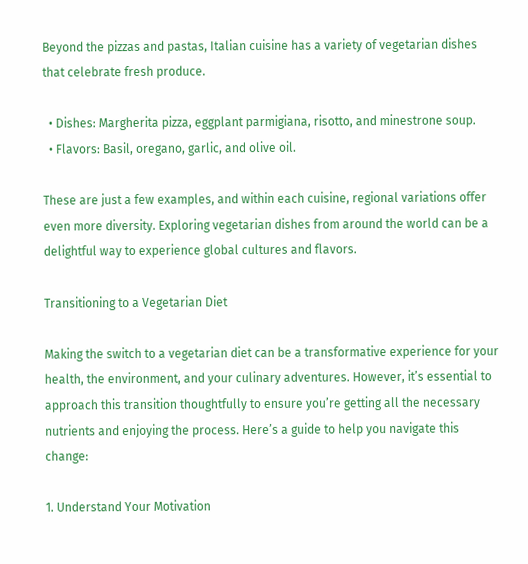Beyond the pizzas and pastas, Italian cuisine has a variety of vegetarian dishes that celebrate fresh produce.

  • Dishes: Margherita pizza, eggplant parmigiana, risotto, and minestrone soup.
  • Flavors: Basil, oregano, garlic, and olive oil.

These are just a few examples, and within each cuisine, regional variations offer even more diversity. Exploring vegetarian dishes from around the world can be a delightful way to experience global cultures and flavors.

Transitioning to a Vegetarian Diet

Making the switch to a vegetarian diet can be a transformative experience for your health, the environment, and your culinary adventures. However, it’s essential to approach this transition thoughtfully to ensure you’re getting all the necessary nutrients and enjoying the process. Here’s a guide to help you navigate this change:

1. Understand Your Motivation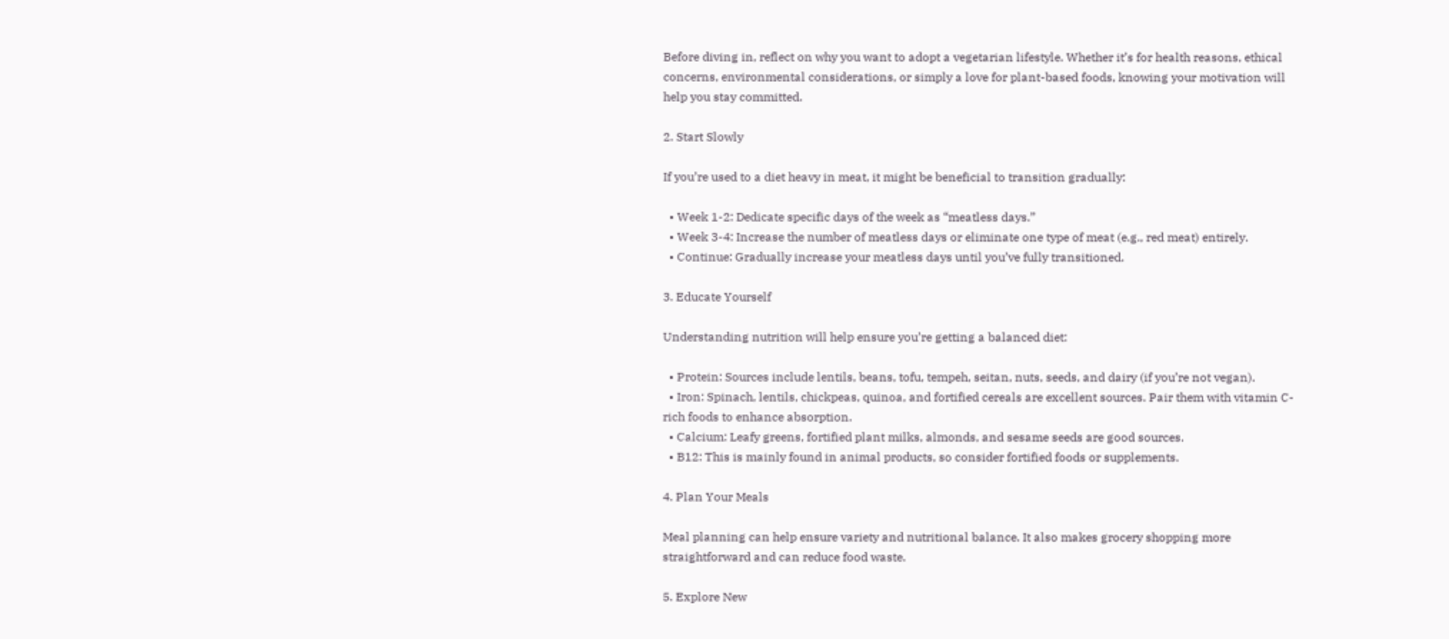Before diving in, reflect on why you want to adopt a vegetarian lifestyle. Whether it’s for health reasons, ethical concerns, environmental considerations, or simply a love for plant-based foods, knowing your motivation will help you stay committed.

2. Start Slowly

If you’re used to a diet heavy in meat, it might be beneficial to transition gradually:

  • Week 1-2: Dedicate specific days of the week as “meatless days.”
  • Week 3-4: Increase the number of meatless days or eliminate one type of meat (e.g., red meat) entirely.
  • Continue: Gradually increase your meatless days until you’ve fully transitioned.

3. Educate Yourself

Understanding nutrition will help ensure you’re getting a balanced diet:

  • Protein: Sources include lentils, beans, tofu, tempeh, seitan, nuts, seeds, and dairy (if you’re not vegan).
  • Iron: Spinach, lentils, chickpeas, quinoa, and fortified cereals are excellent sources. Pair them with vitamin C-rich foods to enhance absorption.
  • Calcium: Leafy greens, fortified plant milks, almonds, and sesame seeds are good sources.
  • B12: This is mainly found in animal products, so consider fortified foods or supplements.

4. Plan Your Meals

Meal planning can help ensure variety and nutritional balance. It also makes grocery shopping more straightforward and can reduce food waste.

5. Explore New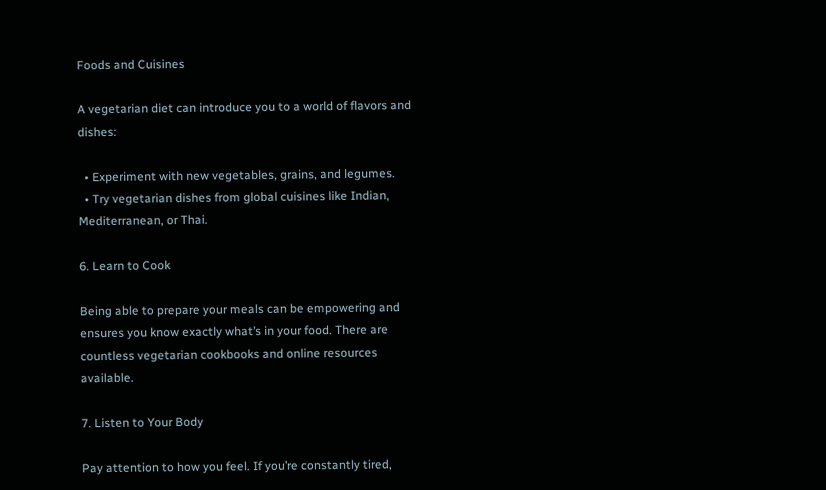Foods and Cuisines

A vegetarian diet can introduce you to a world of flavors and dishes:

  • Experiment with new vegetables, grains, and legumes.
  • Try vegetarian dishes from global cuisines like Indian, Mediterranean, or Thai.

6. Learn to Cook

Being able to prepare your meals can be empowering and ensures you know exactly what’s in your food. There are countless vegetarian cookbooks and online resources available.

7. Listen to Your Body

Pay attention to how you feel. If you’re constantly tired,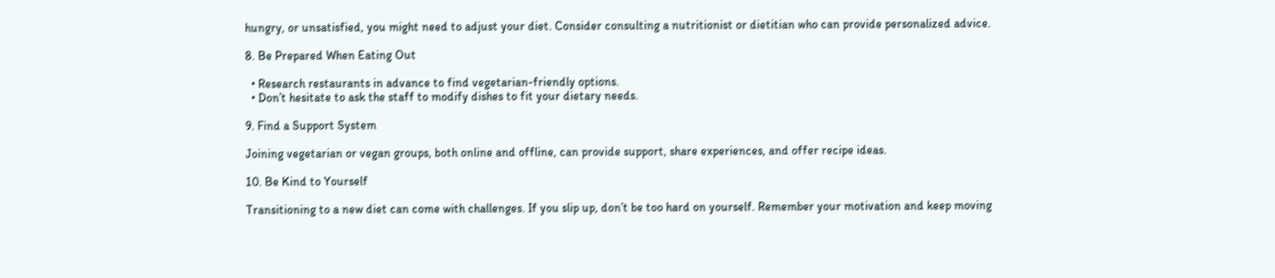hungry, or unsatisfied, you might need to adjust your diet. Consider consulting a nutritionist or dietitian who can provide personalized advice.

8. Be Prepared When Eating Out

  • Research restaurants in advance to find vegetarian-friendly options.
  • Don’t hesitate to ask the staff to modify dishes to fit your dietary needs.

9. Find a Support System

Joining vegetarian or vegan groups, both online and offline, can provide support, share experiences, and offer recipe ideas.

10. Be Kind to Yourself

Transitioning to a new diet can come with challenges. If you slip up, don’t be too hard on yourself. Remember your motivation and keep moving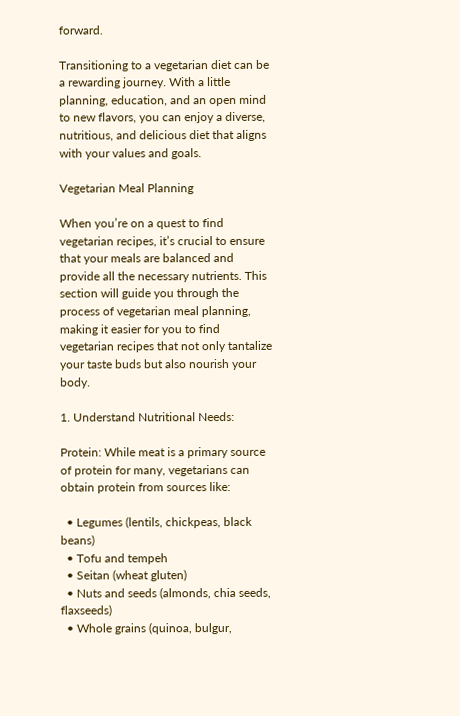forward.

Transitioning to a vegetarian diet can be a rewarding journey. With a little planning, education, and an open mind to new flavors, you can enjoy a diverse, nutritious, and delicious diet that aligns with your values and goals.

Vegetarian Meal Planning

When you’re on a quest to find vegetarian recipes, it’s crucial to ensure that your meals are balanced and provide all the necessary nutrients. This section will guide you through the process of vegetarian meal planning, making it easier for you to find vegetarian recipes that not only tantalize your taste buds but also nourish your body.

1. Understand Nutritional Needs:

Protein: While meat is a primary source of protein for many, vegetarians can obtain protein from sources like:

  • Legumes (lentils, chickpeas, black beans)
  • Tofu and tempeh
  • Seitan (wheat gluten)
  • Nuts and seeds (almonds, chia seeds, flaxseeds)
  • Whole grains (quinoa, bulgur,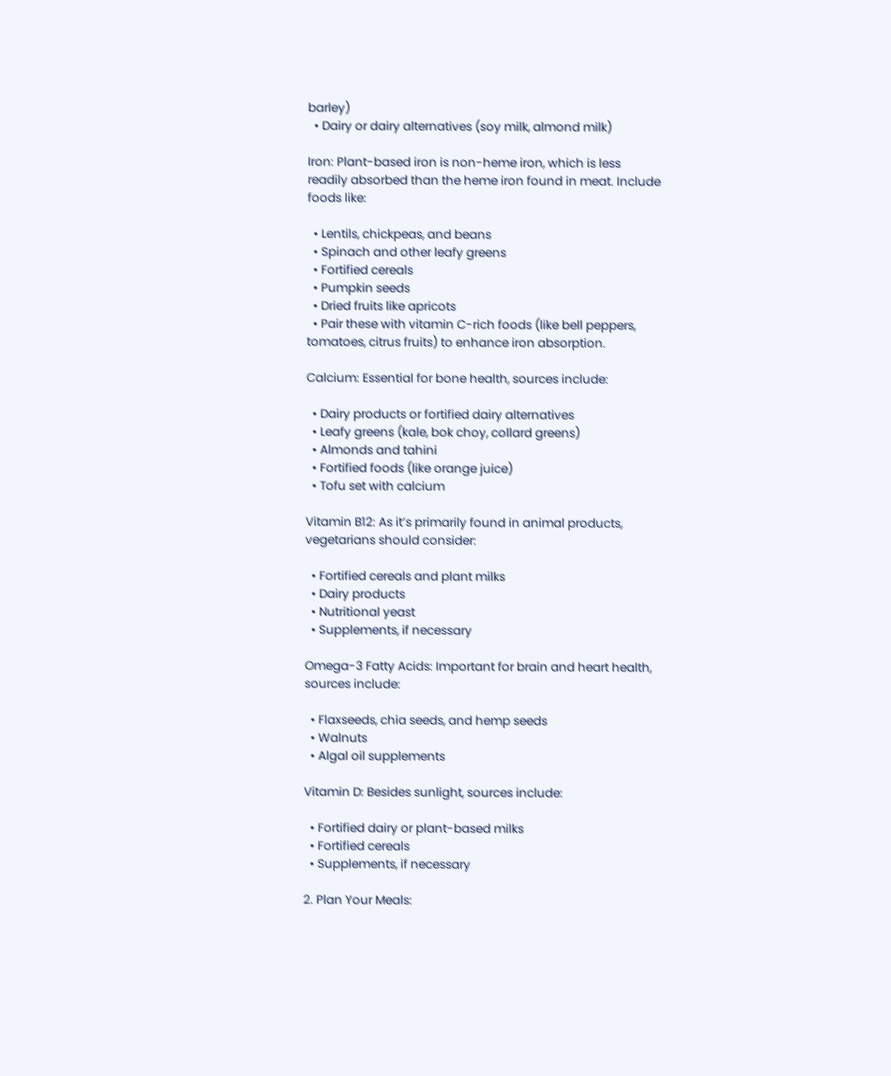barley)
  • Dairy or dairy alternatives (soy milk, almond milk)

Iron: Plant-based iron is non-heme iron, which is less readily absorbed than the heme iron found in meat. Include foods like:

  • Lentils, chickpeas, and beans
  • Spinach and other leafy greens
  • Fortified cereals
  • Pumpkin seeds
  • Dried fruits like apricots
  • Pair these with vitamin C-rich foods (like bell peppers, tomatoes, citrus fruits) to enhance iron absorption.

Calcium: Essential for bone health, sources include:

  • Dairy products or fortified dairy alternatives
  • Leafy greens (kale, bok choy, collard greens)
  • Almonds and tahini
  • Fortified foods (like orange juice)
  • Tofu set with calcium

Vitamin B12: As it’s primarily found in animal products, vegetarians should consider:

  • Fortified cereals and plant milks
  • Dairy products
  • Nutritional yeast
  • Supplements, if necessary

Omega-3 Fatty Acids: Important for brain and heart health, sources include:

  • Flaxseeds, chia seeds, and hemp seeds
  • Walnuts
  • Algal oil supplements

Vitamin D: Besides sunlight, sources include:

  • Fortified dairy or plant-based milks
  • Fortified cereals
  • Supplements, if necessary

2. Plan Your Meals: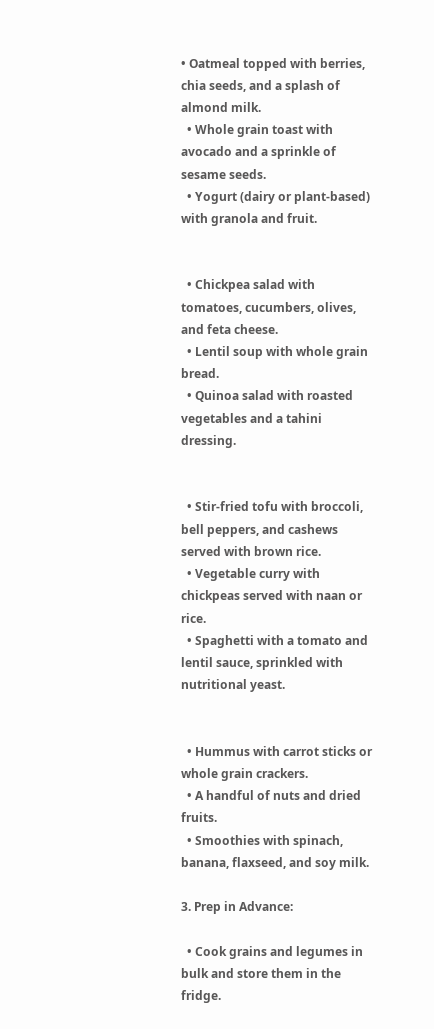• Oatmeal topped with berries, chia seeds, and a splash of almond milk.
  • Whole grain toast with avocado and a sprinkle of sesame seeds.
  • Yogurt (dairy or plant-based) with granola and fruit.


  • Chickpea salad with tomatoes, cucumbers, olives, and feta cheese.
  • Lentil soup with whole grain bread.
  • Quinoa salad with roasted vegetables and a tahini dressing.


  • Stir-fried tofu with broccoli, bell peppers, and cashews served with brown rice.
  • Vegetable curry with chickpeas served with naan or rice.
  • Spaghetti with a tomato and lentil sauce, sprinkled with nutritional yeast.


  • Hummus with carrot sticks or whole grain crackers.
  • A handful of nuts and dried fruits.
  • Smoothies with spinach, banana, flaxseed, and soy milk.

3. Prep in Advance:

  • Cook grains and legumes in bulk and store them in the fridge.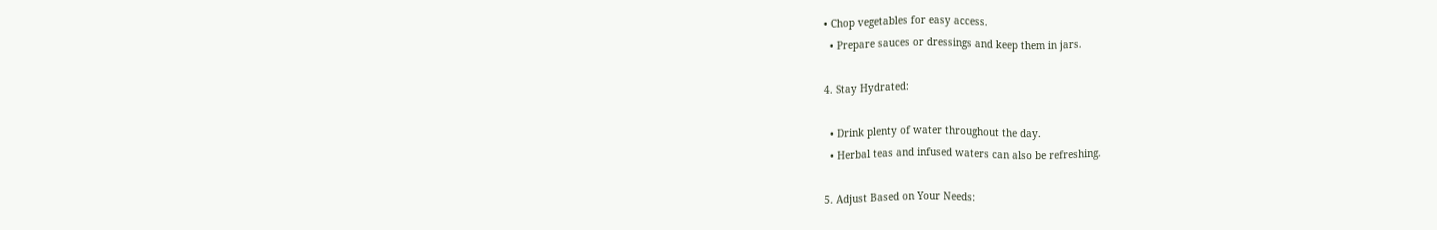• Chop vegetables for easy access.
  • Prepare sauces or dressings and keep them in jars.

4. Stay Hydrated:

  • Drink plenty of water throughout the day.
  • Herbal teas and infused waters can also be refreshing.

5. Adjust Based on Your Needs: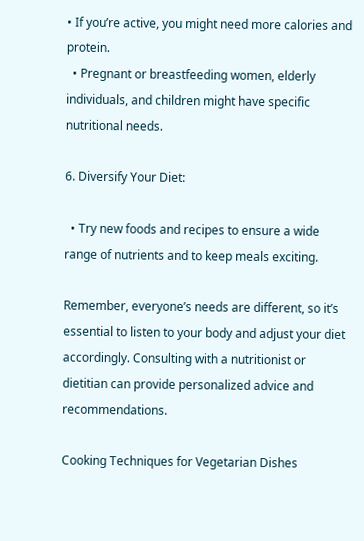• If you’re active, you might need more calories and protein.
  • Pregnant or breastfeeding women, elderly individuals, and children might have specific nutritional needs.

6. Diversify Your Diet:

  • Try new foods and recipes to ensure a wide range of nutrients and to keep meals exciting.

Remember, everyone’s needs are different, so it’s essential to listen to your body and adjust your diet accordingly. Consulting with a nutritionist or dietitian can provide personalized advice and recommendations.

Cooking Techniques for Vegetarian Dishes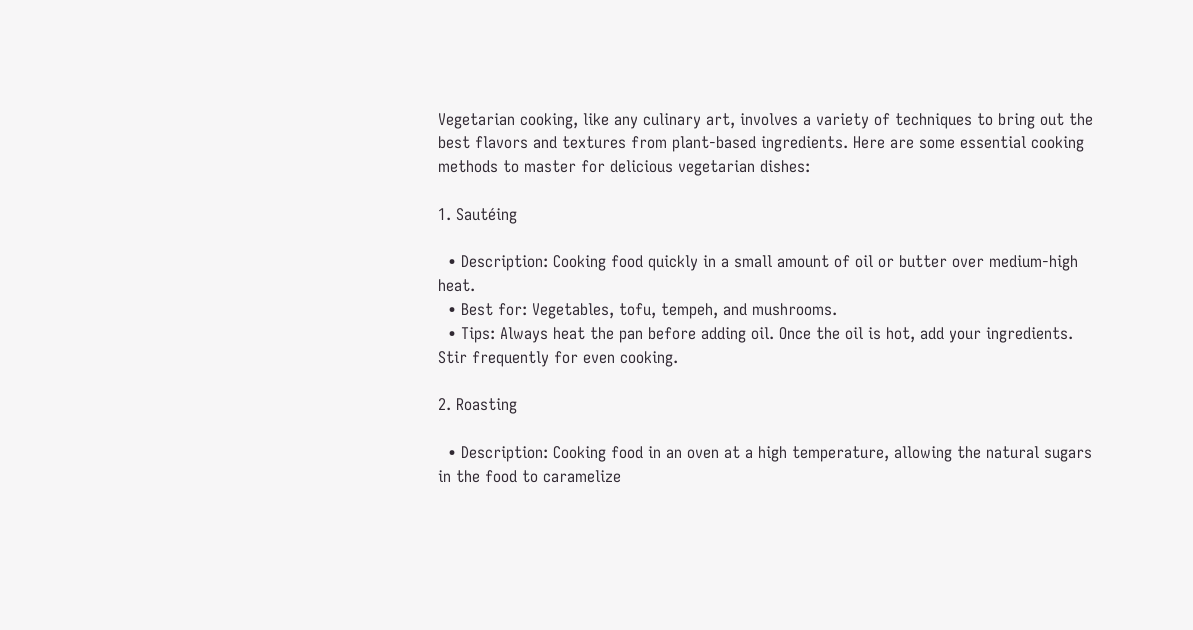Vegetarian cooking, like any culinary art, involves a variety of techniques to bring out the best flavors and textures from plant-based ingredients. Here are some essential cooking methods to master for delicious vegetarian dishes:

1. Sautéing

  • Description: Cooking food quickly in a small amount of oil or butter over medium-high heat.
  • Best for: Vegetables, tofu, tempeh, and mushrooms.
  • Tips: Always heat the pan before adding oil. Once the oil is hot, add your ingredients. Stir frequently for even cooking.

2. Roasting

  • Description: Cooking food in an oven at a high temperature, allowing the natural sugars in the food to caramelize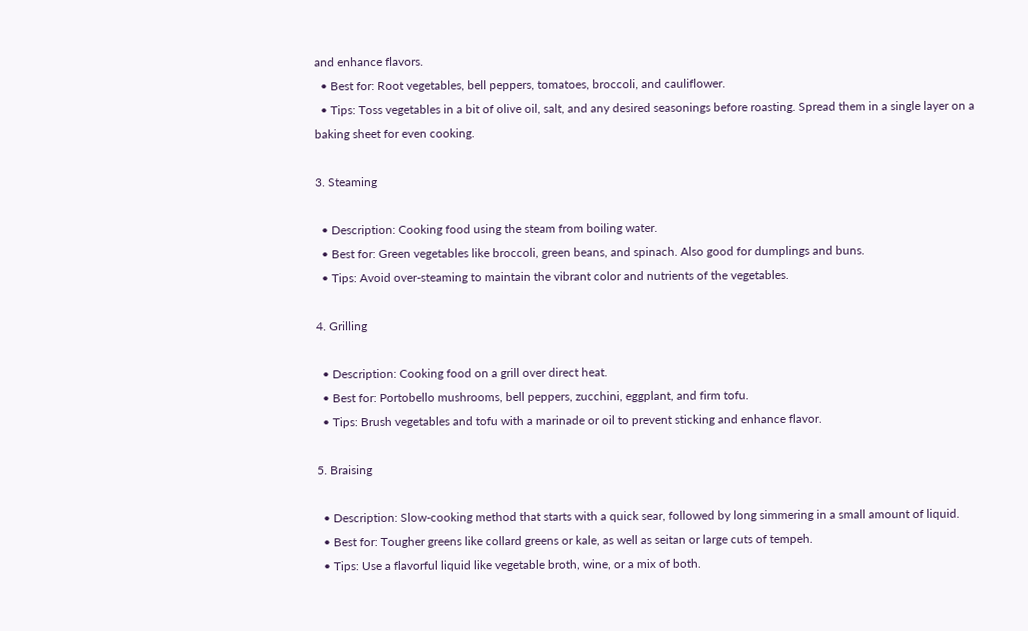and enhance flavors.
  • Best for: Root vegetables, bell peppers, tomatoes, broccoli, and cauliflower.
  • Tips: Toss vegetables in a bit of olive oil, salt, and any desired seasonings before roasting. Spread them in a single layer on a baking sheet for even cooking.

3. Steaming

  • Description: Cooking food using the steam from boiling water.
  • Best for: Green vegetables like broccoli, green beans, and spinach. Also good for dumplings and buns.
  • Tips: Avoid over-steaming to maintain the vibrant color and nutrients of the vegetables.

4. Grilling

  • Description: Cooking food on a grill over direct heat.
  • Best for: Portobello mushrooms, bell peppers, zucchini, eggplant, and firm tofu.
  • Tips: Brush vegetables and tofu with a marinade or oil to prevent sticking and enhance flavor.

5. Braising

  • Description: Slow-cooking method that starts with a quick sear, followed by long simmering in a small amount of liquid.
  • Best for: Tougher greens like collard greens or kale, as well as seitan or large cuts of tempeh.
  • Tips: Use a flavorful liquid like vegetable broth, wine, or a mix of both.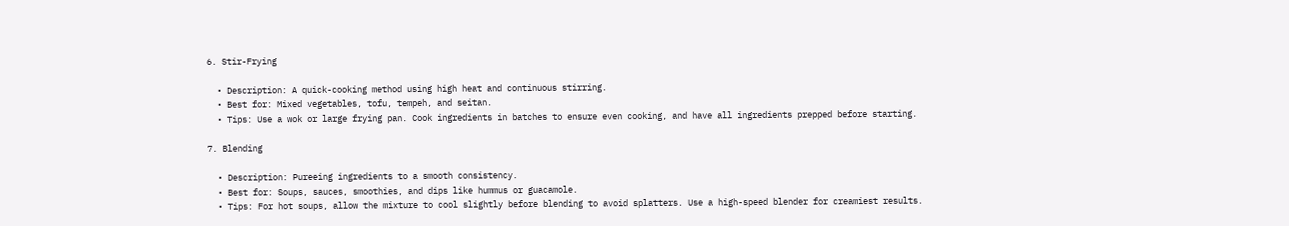6. Stir-Frying

  • Description: A quick-cooking method using high heat and continuous stirring.
  • Best for: Mixed vegetables, tofu, tempeh, and seitan.
  • Tips: Use a wok or large frying pan. Cook ingredients in batches to ensure even cooking, and have all ingredients prepped before starting.

7. Blending

  • Description: Pureeing ingredients to a smooth consistency.
  • Best for: Soups, sauces, smoothies, and dips like hummus or guacamole.
  • Tips: For hot soups, allow the mixture to cool slightly before blending to avoid splatters. Use a high-speed blender for creamiest results.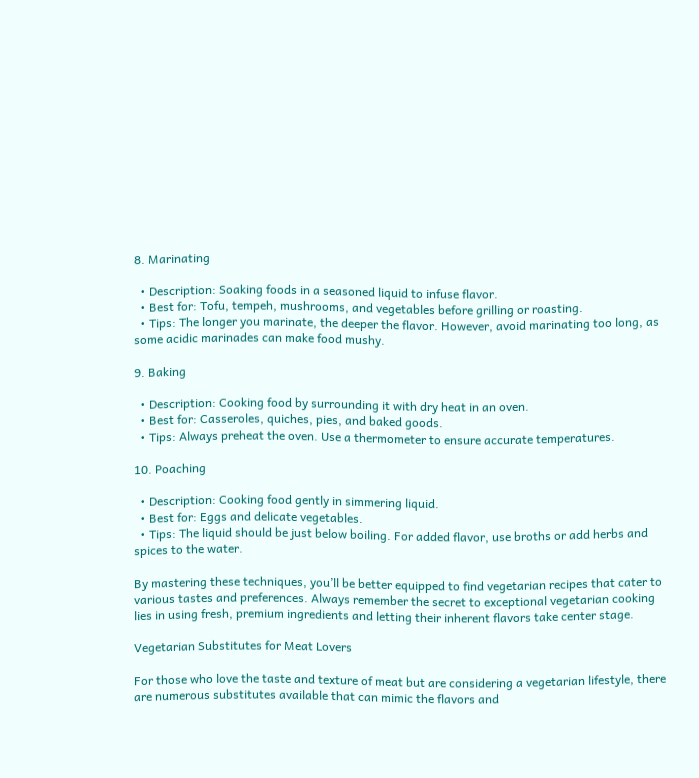8. Marinating

  • Description: Soaking foods in a seasoned liquid to infuse flavor.
  • Best for: Tofu, tempeh, mushrooms, and vegetables before grilling or roasting.
  • Tips: The longer you marinate, the deeper the flavor. However, avoid marinating too long, as some acidic marinades can make food mushy.

9. Baking

  • Description: Cooking food by surrounding it with dry heat in an oven.
  • Best for: Casseroles, quiches, pies, and baked goods.
  • Tips: Always preheat the oven. Use a thermometer to ensure accurate temperatures.

10. Poaching

  • Description: Cooking food gently in simmering liquid.
  • Best for: Eggs and delicate vegetables.
  • Tips: The liquid should be just below boiling. For added flavor, use broths or add herbs and spices to the water.

By mastering these techniques, you’ll be better equipped to find vegetarian recipes that cater to various tastes and preferences. Always remember the secret to exceptional vegetarian cooking lies in using fresh, premium ingredients and letting their inherent flavors take center stage.

Vegetarian Substitutes for Meat Lovers

For those who love the taste and texture of meat but are considering a vegetarian lifestyle, there are numerous substitutes available that can mimic the flavors and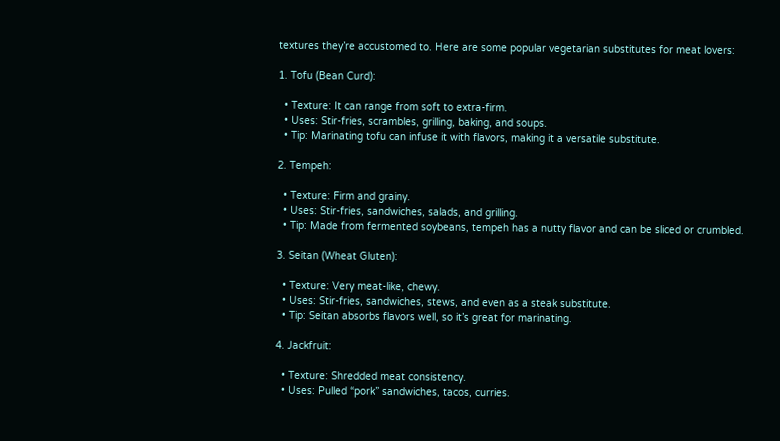textures they’re accustomed to. Here are some popular vegetarian substitutes for meat lovers:

1. Tofu (Bean Curd):

  • Texture: It can range from soft to extra-firm.
  • Uses: Stir-fries, scrambles, grilling, baking, and soups.
  • Tip: Marinating tofu can infuse it with flavors, making it a versatile substitute.

2. Tempeh:

  • Texture: Firm and grainy.
  • Uses: Stir-fries, sandwiches, salads, and grilling.
  • Tip: Made from fermented soybeans, tempeh has a nutty flavor and can be sliced or crumbled.

3. Seitan (Wheat Gluten):

  • Texture: Very meat-like, chewy.
  • Uses: Stir-fries, sandwiches, stews, and even as a steak substitute.
  • Tip: Seitan absorbs flavors well, so it’s great for marinating.

4. Jackfruit:

  • Texture: Shredded meat consistency.
  • Uses: Pulled “pork” sandwiches, tacos, curries.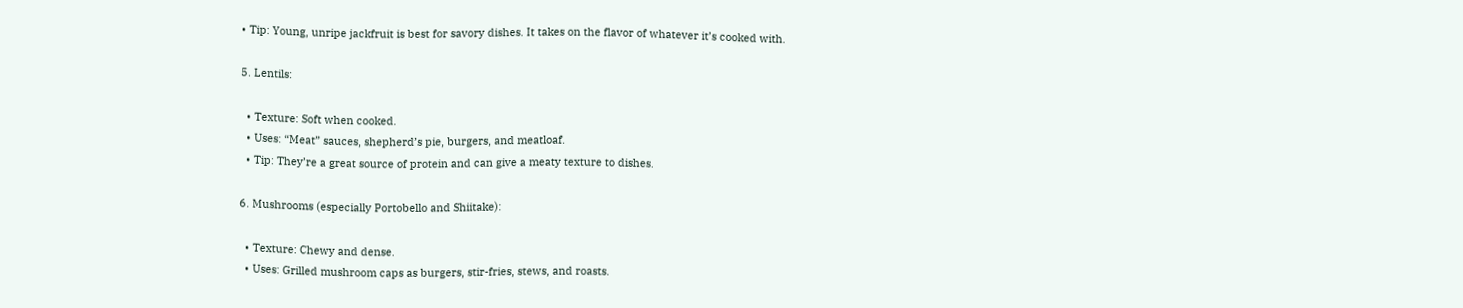• Tip: Young, unripe jackfruit is best for savory dishes. It takes on the flavor of whatever it’s cooked with.

5. Lentils:

  • Texture: Soft when cooked.
  • Uses: “Meat” sauces, shepherd’s pie, burgers, and meatloaf.
  • Tip: They’re a great source of protein and can give a meaty texture to dishes.

6. Mushrooms (especially Portobello and Shiitake):

  • Texture: Chewy and dense.
  • Uses: Grilled mushroom caps as burgers, stir-fries, stews, and roasts.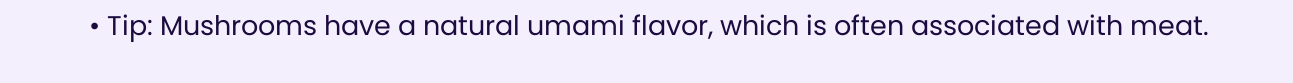• Tip: Mushrooms have a natural umami flavor, which is often associated with meat.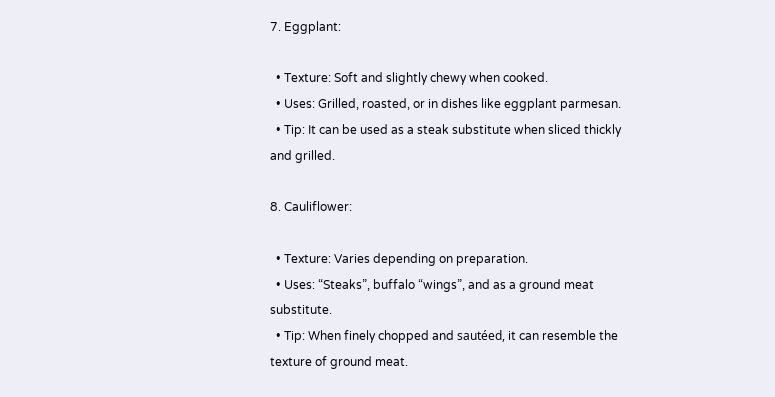7. Eggplant:

  • Texture: Soft and slightly chewy when cooked.
  • Uses: Grilled, roasted, or in dishes like eggplant parmesan.
  • Tip: It can be used as a steak substitute when sliced thickly and grilled.

8. Cauliflower:

  • Texture: Varies depending on preparation.
  • Uses: “Steaks”, buffalo “wings”, and as a ground meat substitute.
  • Tip: When finely chopped and sautéed, it can resemble the texture of ground meat.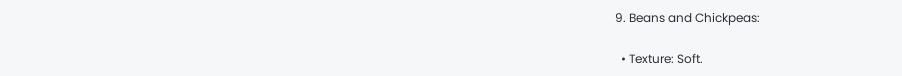9. Beans and Chickpeas:

  • Texture: Soft.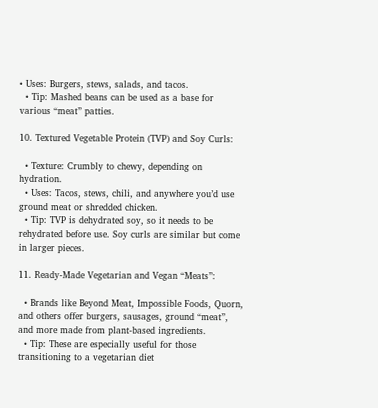• Uses: Burgers, stews, salads, and tacos.
  • Tip: Mashed beans can be used as a base for various “meat” patties.

10. Textured Vegetable Protein (TVP) and Soy Curls:

  • Texture: Crumbly to chewy, depending on hydration.
  • Uses: Tacos, stews, chili, and anywhere you’d use ground meat or shredded chicken.
  • Tip: TVP is dehydrated soy, so it needs to be rehydrated before use. Soy curls are similar but come in larger pieces.

11. Ready-Made Vegetarian and Vegan “Meats”:

  • Brands like Beyond Meat, Impossible Foods, Quorn, and others offer burgers, sausages, ground “meat”, and more made from plant-based ingredients.
  • Tip: These are especially useful for those transitioning to a vegetarian diet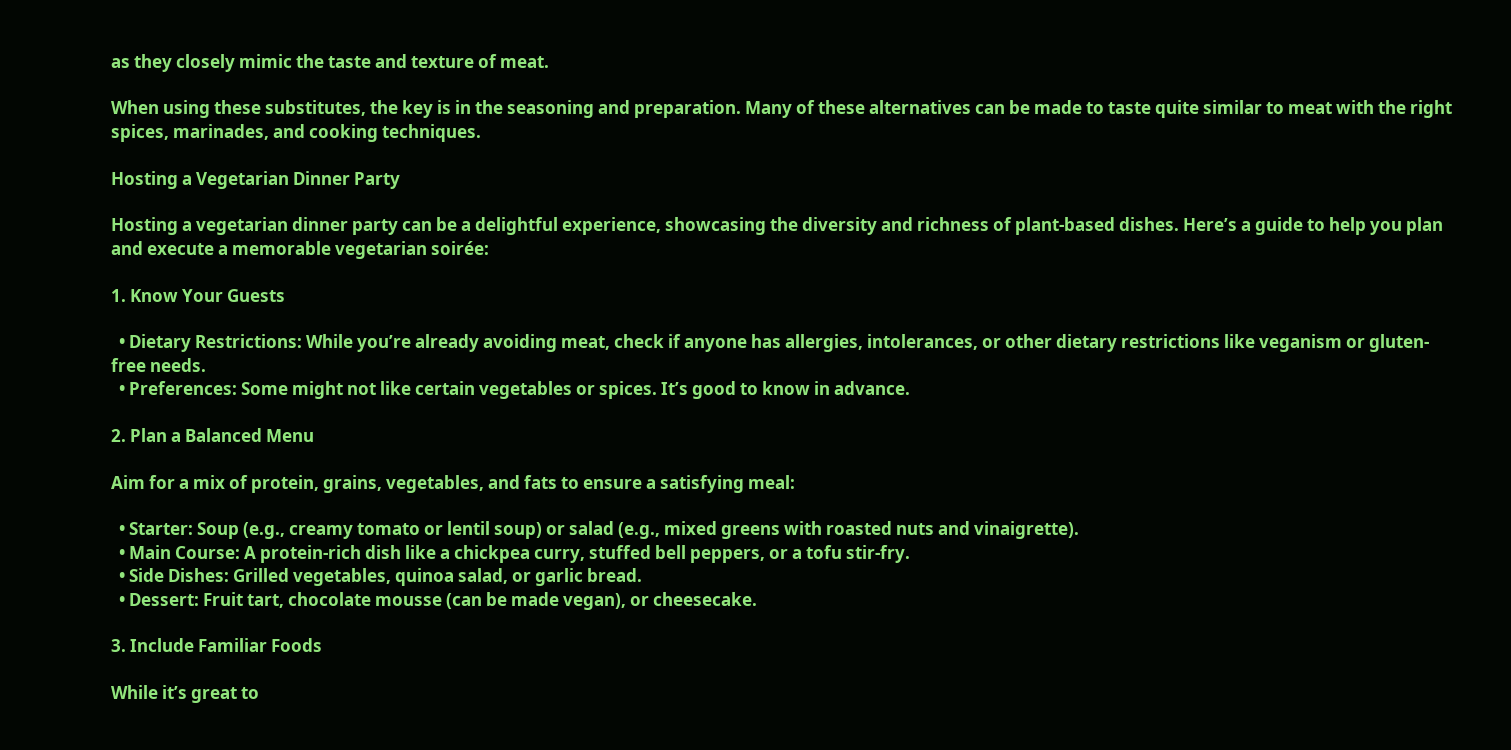as they closely mimic the taste and texture of meat.

When using these substitutes, the key is in the seasoning and preparation. Many of these alternatives can be made to taste quite similar to meat with the right spices, marinades, and cooking techniques.

Hosting a Vegetarian Dinner Party

Hosting a vegetarian dinner party can be a delightful experience, showcasing the diversity and richness of plant-based dishes. Here’s a guide to help you plan and execute a memorable vegetarian soirée:

1. Know Your Guests

  • Dietary Restrictions: While you’re already avoiding meat, check if anyone has allergies, intolerances, or other dietary restrictions like veganism or gluten-free needs.
  • Preferences: Some might not like certain vegetables or spices. It’s good to know in advance.

2. Plan a Balanced Menu

Aim for a mix of protein, grains, vegetables, and fats to ensure a satisfying meal:

  • Starter: Soup (e.g., creamy tomato or lentil soup) or salad (e.g., mixed greens with roasted nuts and vinaigrette).
  • Main Course: A protein-rich dish like a chickpea curry, stuffed bell peppers, or a tofu stir-fry.
  • Side Dishes: Grilled vegetables, quinoa salad, or garlic bread.
  • Dessert: Fruit tart, chocolate mousse (can be made vegan), or cheesecake.

3. Include Familiar Foods

While it’s great to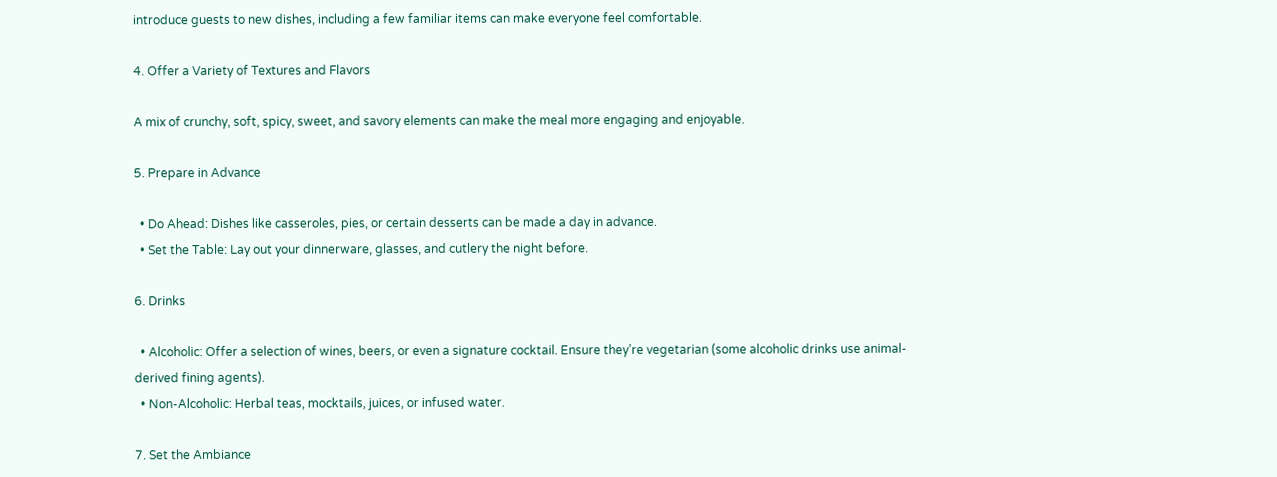introduce guests to new dishes, including a few familiar items can make everyone feel comfortable.

4. Offer a Variety of Textures and Flavors

A mix of crunchy, soft, spicy, sweet, and savory elements can make the meal more engaging and enjoyable.

5. Prepare in Advance

  • Do Ahead: Dishes like casseroles, pies, or certain desserts can be made a day in advance.
  • Set the Table: Lay out your dinnerware, glasses, and cutlery the night before.

6. Drinks

  • Alcoholic: Offer a selection of wines, beers, or even a signature cocktail. Ensure they’re vegetarian (some alcoholic drinks use animal-derived fining agents).
  • Non-Alcoholic: Herbal teas, mocktails, juices, or infused water.

7. Set the Ambiance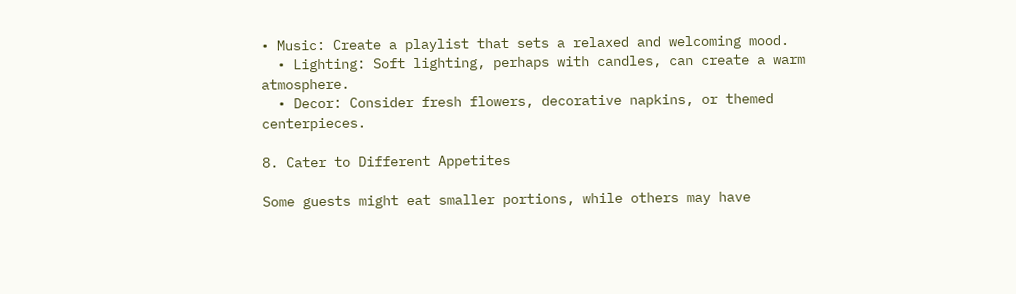• Music: Create a playlist that sets a relaxed and welcoming mood.
  • Lighting: Soft lighting, perhaps with candles, can create a warm atmosphere.
  • Decor: Consider fresh flowers, decorative napkins, or themed centerpieces.

8. Cater to Different Appetites

Some guests might eat smaller portions, while others may have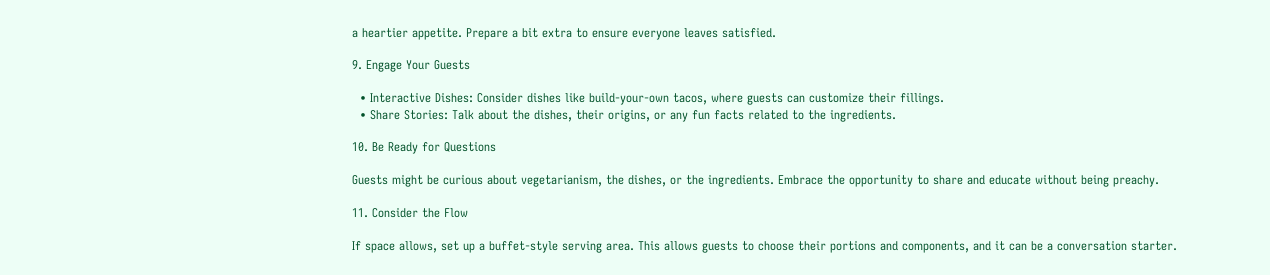a heartier appetite. Prepare a bit extra to ensure everyone leaves satisfied.

9. Engage Your Guests

  • Interactive Dishes: Consider dishes like build-your-own tacos, where guests can customize their fillings.
  • Share Stories: Talk about the dishes, their origins, or any fun facts related to the ingredients.

10. Be Ready for Questions

Guests might be curious about vegetarianism, the dishes, or the ingredients. Embrace the opportunity to share and educate without being preachy.

11. Consider the Flow

If space allows, set up a buffet-style serving area. This allows guests to choose their portions and components, and it can be a conversation starter.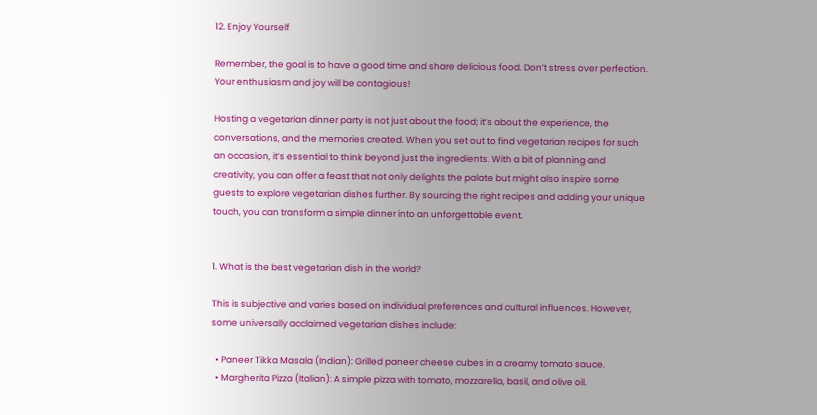12. Enjoy Yourself

Remember, the goal is to have a good time and share delicious food. Don’t stress over perfection. Your enthusiasm and joy will be contagious!

Hosting a vegetarian dinner party is not just about the food; it’s about the experience, the conversations, and the memories created. When you set out to find vegetarian recipes for such an occasion, it’s essential to think beyond just the ingredients. With a bit of planning and creativity, you can offer a feast that not only delights the palate but might also inspire some guests to explore vegetarian dishes further. By sourcing the right recipes and adding your unique touch, you can transform a simple dinner into an unforgettable event.


1. What is the best vegetarian dish in the world?

This is subjective and varies based on individual preferences and cultural influences. However, some universally acclaimed vegetarian dishes include:

  • Paneer Tikka Masala (Indian): Grilled paneer cheese cubes in a creamy tomato sauce.
  • Margherita Pizza (Italian): A simple pizza with tomato, mozzarella, basil, and olive oil.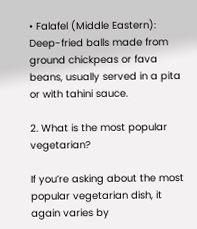• Falafel (Middle Eastern): Deep-fried balls made from ground chickpeas or fava beans, usually served in a pita or with tahini sauce.

2. What is the most popular vegetarian?

If you’re asking about the most popular vegetarian dish, it again varies by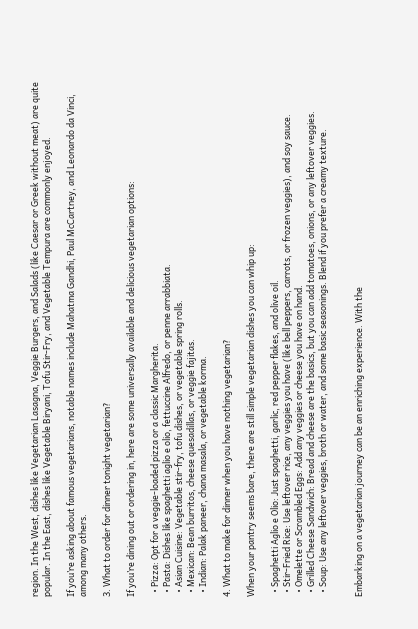region. In the West, dishes like Vegetarian Lasagna, Veggie Burgers, and Salads (like Caesar or Greek without meat) are quite popular. In the East, dishes like Vegetable Biryani, Tofu Stir-Fry, and Vegetable Tempura are commonly enjoyed.

If you’re asking about famous vegetarians, notable names include Mahatma Gandhi, Paul McCartney, and Leonardo da Vinci, among many others.

3. What to order for dinner tonight vegetarian?

If you’re dining out or ordering in, here are some universally available and delicious vegetarian options:

  • Pizza: Opt for a veggie-loaded pizza or a classic Margherita.
  • Pasta: Dishes like spaghetti aglio e olio, fettuccine Alfredo, or penne arrabbiata.
  • Asian Cuisine: Vegetable stir-fry, tofu dishes, or vegetable spring rolls.
  • Mexican: Bean burritos, cheese quesadillas, or veggie fajitas.
  • Indian: Palak paneer, chana masala, or vegetable korma.

4. What to make for dinner when you have nothing vegetarian?

When your pantry seems bare, there are still simple vegetarian dishes you can whip up:

  • Spaghetti Aglio e Olio: Just spaghetti, garlic, red pepper flakes, and olive oil.
  • Stir-Fried Rice: Use leftover rice, any veggies you have (like bell peppers, carrots, or frozen veggies), and soy sauce.
  • Omelette or Scrambled Eggs: Add any veggies or cheese you have on hand.
  • Grilled Cheese Sandwich: Bread and cheese are the basics, but you can add tomatoes, onions, or any leftover veggies.
  • Soup: Use any leftover veggies, broth or water, and some basic seasonings. Blend if you prefer a creamy texture.


Embarking on a vegetarian journey can be an enriching experience. With the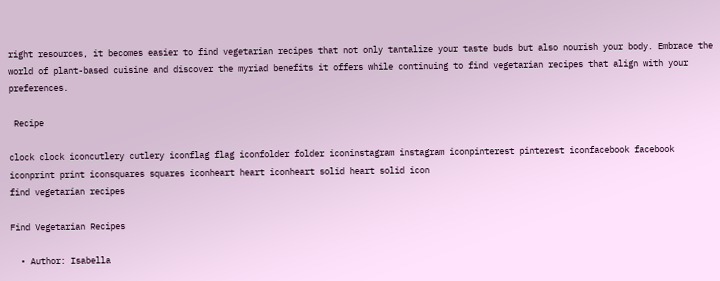right resources, it becomes easier to find vegetarian recipes that not only tantalize your taste buds but also nourish your body. Embrace the world of plant-based cuisine and discover the myriad benefits it offers while continuing to find vegetarian recipes that align with your preferences.

 Recipe

clock clock iconcutlery cutlery iconflag flag iconfolder folder iconinstagram instagram iconpinterest pinterest iconfacebook facebook iconprint print iconsquares squares iconheart heart iconheart solid heart solid icon
find vegetarian recipes

Find Vegetarian Recipes

  • Author: Isabella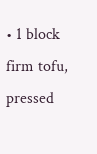• 1 block firm tofu, pressed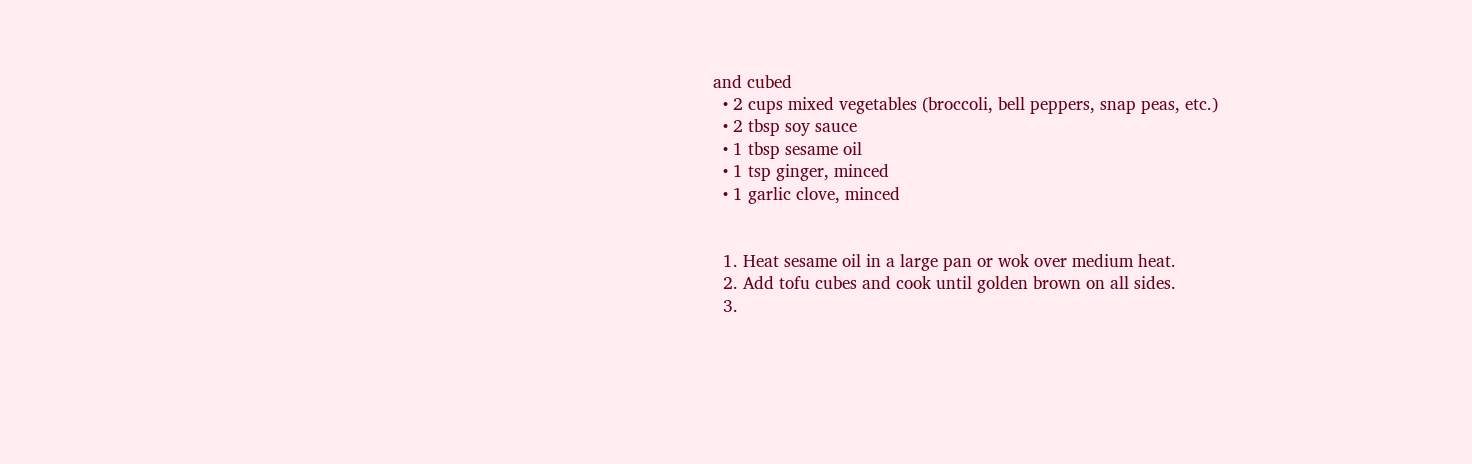and cubed
  • 2 cups mixed vegetables (broccoli, bell peppers, snap peas, etc.)
  • 2 tbsp soy sauce
  • 1 tbsp sesame oil
  • 1 tsp ginger, minced
  • 1 garlic clove, minced


  1. Heat sesame oil in a large pan or wok over medium heat.
  2. Add tofu cubes and cook until golden brown on all sides.
  3.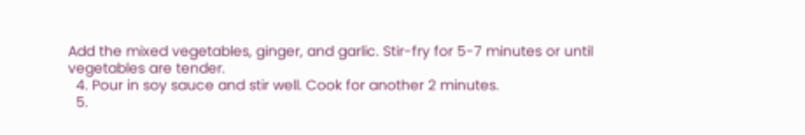Add the mixed vegetables, ginger, and garlic. Stir-fry for 5-7 minutes or until vegetables are tender.
  4. Pour in soy sauce and stir well. Cook for another 2 minutes.
  5.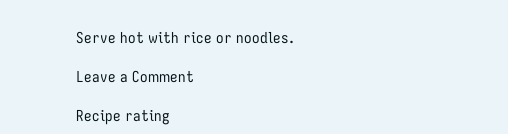Serve hot with rice or noodles.

Leave a Comment

Recipe rating